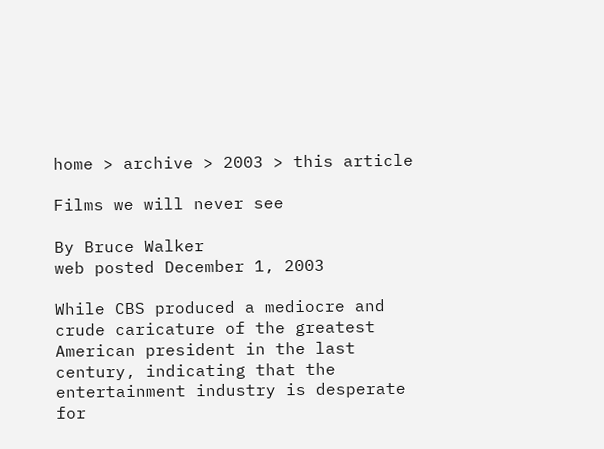home > archive > 2003 > this article

Films we will never see

By Bruce Walker
web posted December 1, 2003

While CBS produced a mediocre and crude caricature of the greatest American president in the last century, indicating that the entertainment industry is desperate for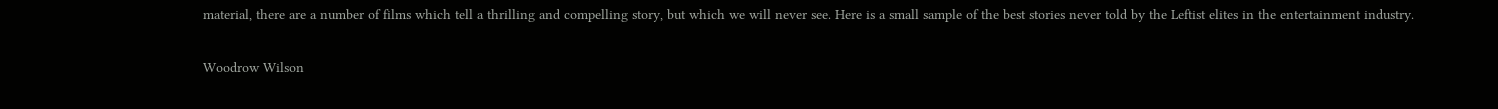material, there are a number of films which tell a thrilling and compelling story, but which we will never see. Here is a small sample of the best stories never told by the Leftist elites in the entertainment industry.

Woodrow Wilson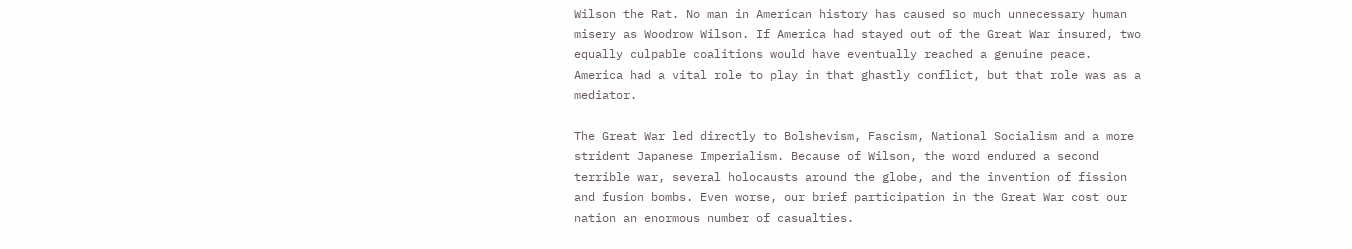Wilson the Rat. No man in American history has caused so much unnecessary human misery as Woodrow Wilson. If America had stayed out of the Great War insured, two equally culpable coalitions would have eventually reached a genuine peace. America had a vital role to play in that ghastly conflict, but that role was as a mediator.

The Great War led directly to Bolshevism, Fascism, National Socialism and a more strident Japanese Imperialism. Because of Wilson, the word endured a second terrible war, several holocausts around the globe, and the invention of fission and fusion bombs. Even worse, our brief participation in the Great War cost our nation an enormous number of casualties.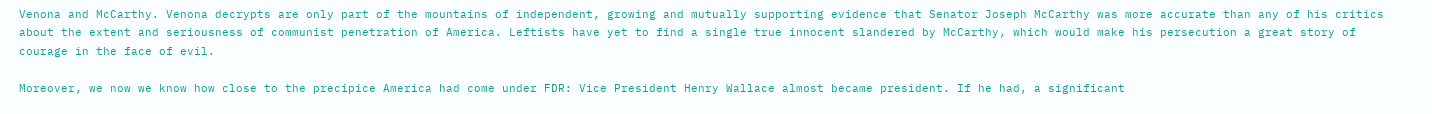Venona and McCarthy. Venona decrypts are only part of the mountains of independent, growing and mutually supporting evidence that Senator Joseph McCarthy was more accurate than any of his critics about the extent and seriousness of communist penetration of America. Leftists have yet to find a single true innocent slandered by McCarthy, which would make his persecution a great story of courage in the face of evil.

Moreover, we now we know how close to the precipice America had come under FDR: Vice President Henry Wallace almost became president. If he had, a significant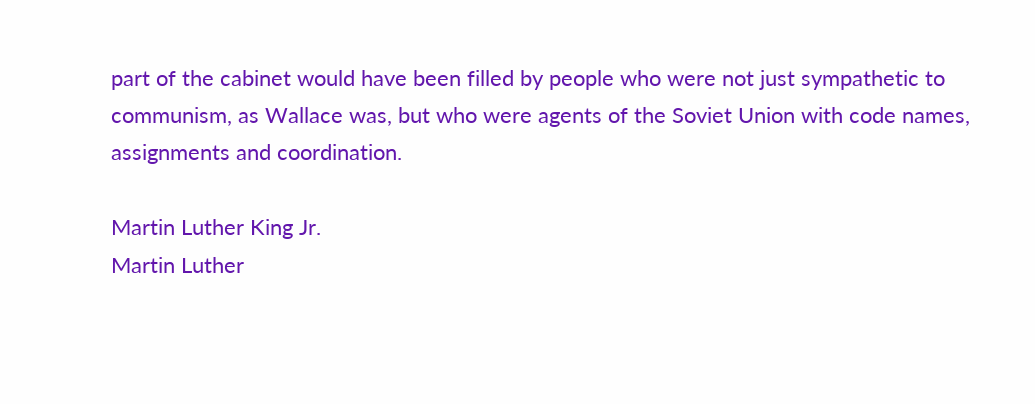part of the cabinet would have been filled by people who were not just sympathetic to communism, as Wallace was, but who were agents of the Soviet Union with code names, assignments and coordination.

Martin Luther King Jr.
Martin Luther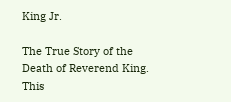King Jr.

The True Story of the Death of Reverend King. This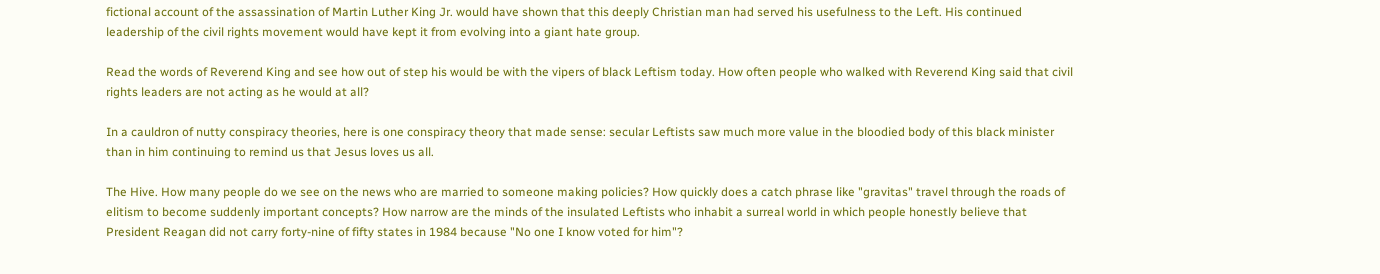fictional account of the assassination of Martin Luther King Jr. would have shown that this deeply Christian man had served his usefulness to the Left. His continued leadership of the civil rights movement would have kept it from evolving into a giant hate group.

Read the words of Reverend King and see how out of step his would be with the vipers of black Leftism today. How often people who walked with Reverend King said that civil rights leaders are not acting as he would at all?

In a cauldron of nutty conspiracy theories, here is one conspiracy theory that made sense: secular Leftists saw much more value in the bloodied body of this black minister than in him continuing to remind us that Jesus loves us all.

The Hive. How many people do we see on the news who are married to someone making policies? How quickly does a catch phrase like "gravitas" travel through the roads of elitism to become suddenly important concepts? How narrow are the minds of the insulated Leftists who inhabit a surreal world in which people honestly believe that President Reagan did not carry forty-nine of fifty states in 1984 because "No one I know voted for him"?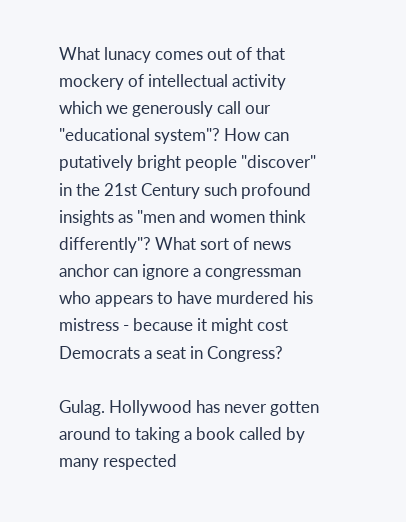What lunacy comes out of that mockery of intellectual activity which we generously call our "educational system"? How can putatively bright people "discover" in the 21st Century such profound insights as "men and women think differently"? What sort of news anchor can ignore a congressman who appears to have murdered his mistress - because it might cost Democrats a seat in Congress?

Gulag. Hollywood has never gotten around to taking a book called by many respected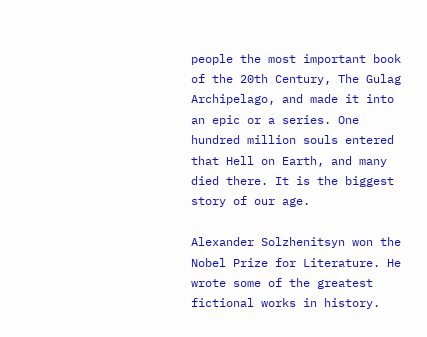people the most important book of the 20th Century, The Gulag Archipelago, and made it into an epic or a series. One hundred million souls entered that Hell on Earth, and many died there. It is the biggest story of our age.

Alexander Solzhenitsyn won the Nobel Prize for Literature. He wrote some of the greatest fictional works in history.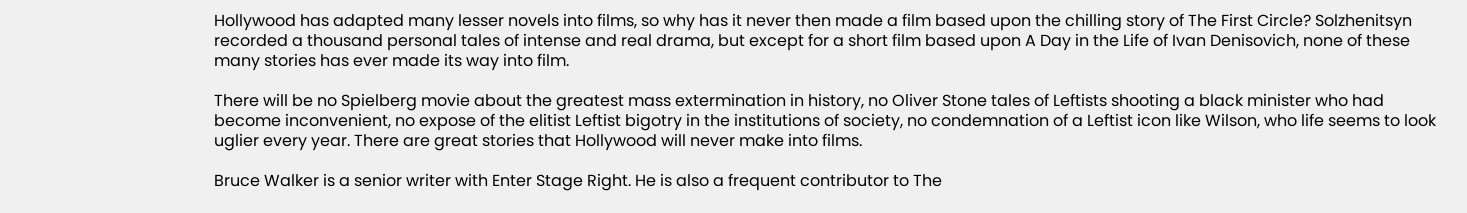Hollywood has adapted many lesser novels into films, so why has it never then made a film based upon the chilling story of The First Circle? Solzhenitsyn recorded a thousand personal tales of intense and real drama, but except for a short film based upon A Day in the Life of Ivan Denisovich, none of these many stories has ever made its way into film.

There will be no Spielberg movie about the greatest mass extermination in history, no Oliver Stone tales of Leftists shooting a black minister who had become inconvenient, no expose of the elitist Leftist bigotry in the institutions of society, no condemnation of a Leftist icon like Wilson, who life seems to look uglier every year. There are great stories that Hollywood will never make into films.

Bruce Walker is a senior writer with Enter Stage Right. He is also a frequent contributor to The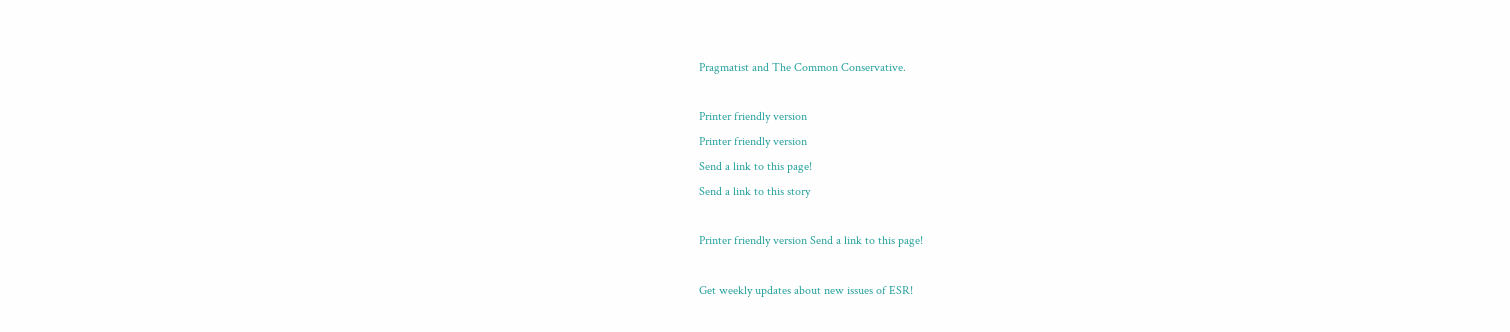Pragmatist and The Common Conservative.

Printer friendly version
Printer friendly version
Send a link to this page!
Send a link to this story

Printer friendly version Send a link to this page!

Get weekly updates about new issues of ESR!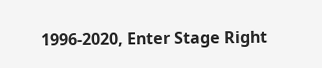1996-2020, Enter Stage Right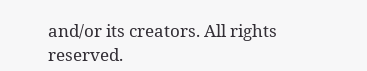and/or its creators. All rights reserved.